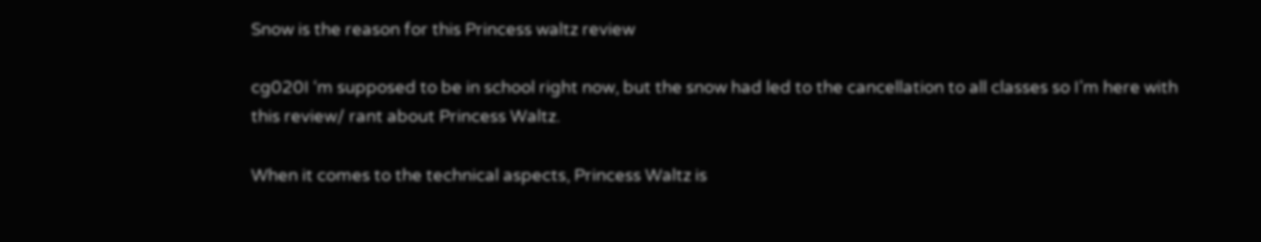Snow is the reason for this Princess waltz review

cg020I ‘m supposed to be in school right now, but the snow had led to the cancellation to all classes so I’m here with this review/ rant about Princess Waltz.

When it comes to the technical aspects, Princess Waltz is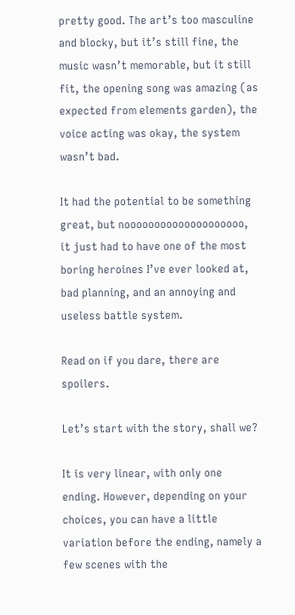pretty good. The art’s too masculine and blocky, but it’s still fine, the music wasn’t memorable, but it still fit, the opening song was amazing (as expected from elements garden), the voice acting was okay, the system wasn’t bad.

It had the potential to be something great, but noooooooooooooooooooo, it just had to have one of the most boring heroines I’ve ever looked at, bad planning, and an annoying and useless battle system.

Read on if you dare, there are spoilers.

Let’s start with the story, shall we?

It is very linear, with only one ending. However, depending on your choices, you can have a little variation before the ending, namely a few scenes with the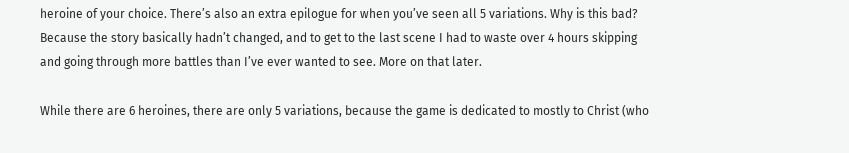heroine of your choice. There’s also an extra epilogue for when you’ve seen all 5 variations. Why is this bad? Because the story basically hadn’t changed, and to get to the last scene I had to waste over 4 hours skipping and going through more battles than I’ve ever wanted to see. More on that later.

While there are 6 heroines, there are only 5 variations, because the game is dedicated to mostly to Christ (who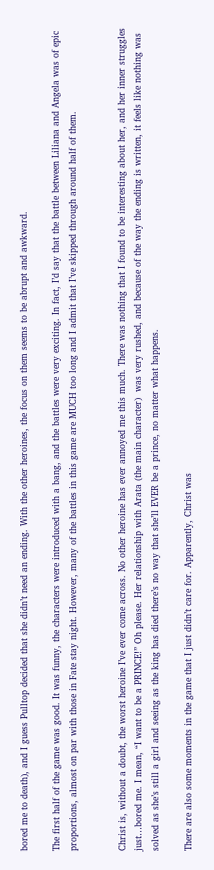bored me to death), and I guess Pulltop decided that she didn’t need an ending. With the other heroines, the focus on them seems to be abrupt and awkward.

The first half of the game was good. It was funny, the characters were introduced with a bang, and the battles were very exciting. In fact, I’d say that the battle between Liliana and Angela was of epic proportions, almost on par with those in Fate stay night. However, many of the battles in this game are MUCH too long and I admit that I’ve skipped through around half of them.


Christ is, without a doubt, the worst heroine I’ve ever come across. No other heroine has ever annoyed me this much. There was nothing that I found to be interesting about her, and her inner struggles just…bored me. I mean, “I want to be a PRINCE!” Oh please. Her relationship with Arata (the main character)  was very rushed, and because of the way the ending is written, it feels like nothing was solved as she’s still a girl and seeing as the king has died there’s no way that she’ll EVER be a prince, no matter what happens.

There are also some moments in the game that I just didn’t care for. Apparently, Christ was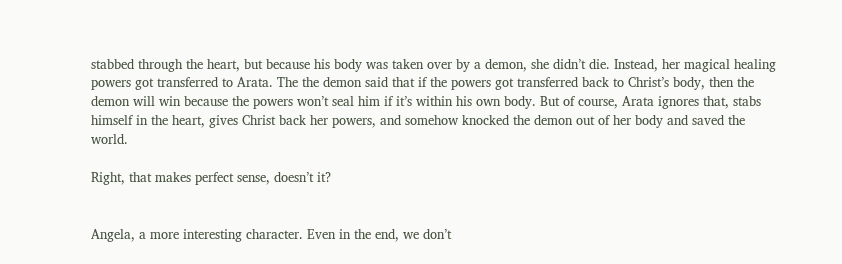stabbed through the heart, but because his body was taken over by a demon, she didn’t die. Instead, her magical healing powers got transferred to Arata. The the demon said that if the powers got transferred back to Christ’s body, then the demon will win because the powers won’t seal him if it’s within his own body. But of course, Arata ignores that, stabs himself in the heart, gives Christ back her powers, and somehow knocked the demon out of her body and saved the world.

Right, that makes perfect sense, doesn’t it?


Angela, a more interesting character. Even in the end, we don’t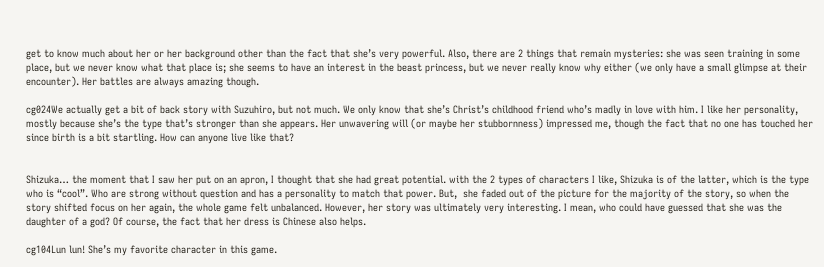get to know much about her or her background other than the fact that she’s very powerful. Also, there are 2 things that remain mysteries: she was seen training in some place, but we never know what that place is; she seems to have an interest in the beast princess, but we never really know why either (we only have a small glimpse at their encounter). Her battles are always amazing though.

cg024We actually get a bit of back story with Suzuhiro, but not much. We only know that she’s Christ’s childhood friend who’s madly in love with him. I like her personality, mostly because she’s the type that’s stronger than she appears. Her unwavering will (or maybe her stubbornness) impressed me, though the fact that no one has touched her since birth is a bit startling. How can anyone live like that?


Shizuka… the moment that I saw her put on an apron, I thought that she had great potential. with the 2 types of characters I like, Shizuka is of the latter, which is the type who is “cool”. Who are strong without question and has a personality to match that power. But,  she faded out of the picture for the majority of the story, so when the story shifted focus on her again, the whole game felt unbalanced. However, her story was ultimately very interesting. I mean, who could have guessed that she was the daughter of a god? Of course, the fact that her dress is Chinese also helps.

cg104Lun lun! She’s my favorite character in this game.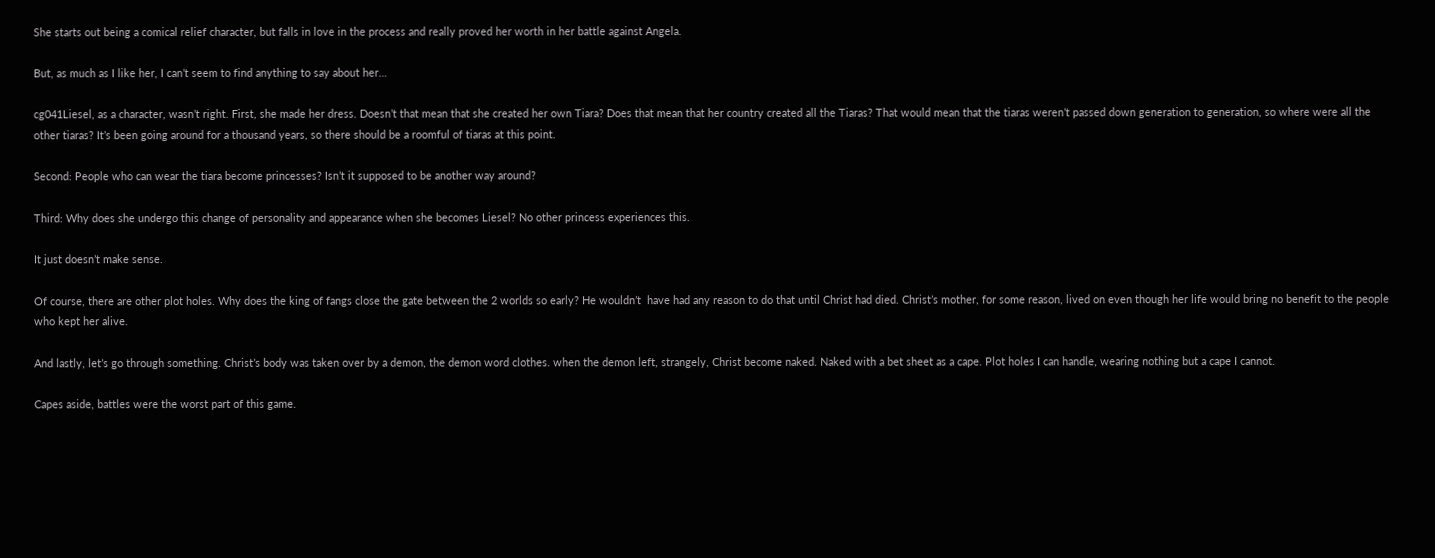She starts out being a comical relief character, but falls in love in the process and really proved her worth in her battle against Angela.

But, as much as I like her, I can’t seem to find anything to say about her…

cg041Liesel, as a character, wasn’t right. First, she made her dress. Doesn’t that mean that she created her own Tiara? Does that mean that her country created all the Tiaras? That would mean that the tiaras weren’t passed down generation to generation, so where were all the other tiaras? It’s been going around for a thousand years, so there should be a roomful of tiaras at this point.

Second: People who can wear the tiara become princesses? Isn’t it supposed to be another way around?

Third: Why does she undergo this change of personality and appearance when she becomes Liesel? No other princess experiences this.

It just doesn’t make sense.

Of course, there are other plot holes. Why does the king of fangs close the gate between the 2 worlds so early? He wouldn’t  have had any reason to do that until Christ had died. Christ’s mother, for some reason, lived on even though her life would bring no benefit to the people who kept her alive.

And lastly, let’s go through something. Christ’s body was taken over by a demon, the demon word clothes. when the demon left, strangely, Christ become naked. Naked with a bet sheet as a cape. Plot holes I can handle, wearing nothing but a cape I cannot.

Capes aside, battles were the worst part of this game.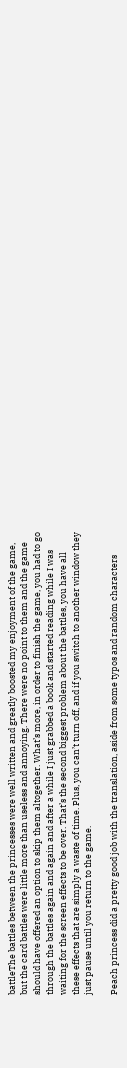battleThe battles between the princesses were well written and greatly boosted my enjoyment of the game, but the card battles were little more than useless and annoying. There were no point to them and the game should have offered an option to skip them altogether. What’s more, in order to finish the game, you had to go through the battles again and again and after a while I just grabbed a book and started reading while I was waiting for the screen effects to be over. That’s the second biggest problem about the battles, you have all these effects that are simply a waste of time. Plus, you can’t turn off, and if you switch to another window they just pause until you return to the game.

Peach princess did a pretty good job with the translation, aside from some typos and random characters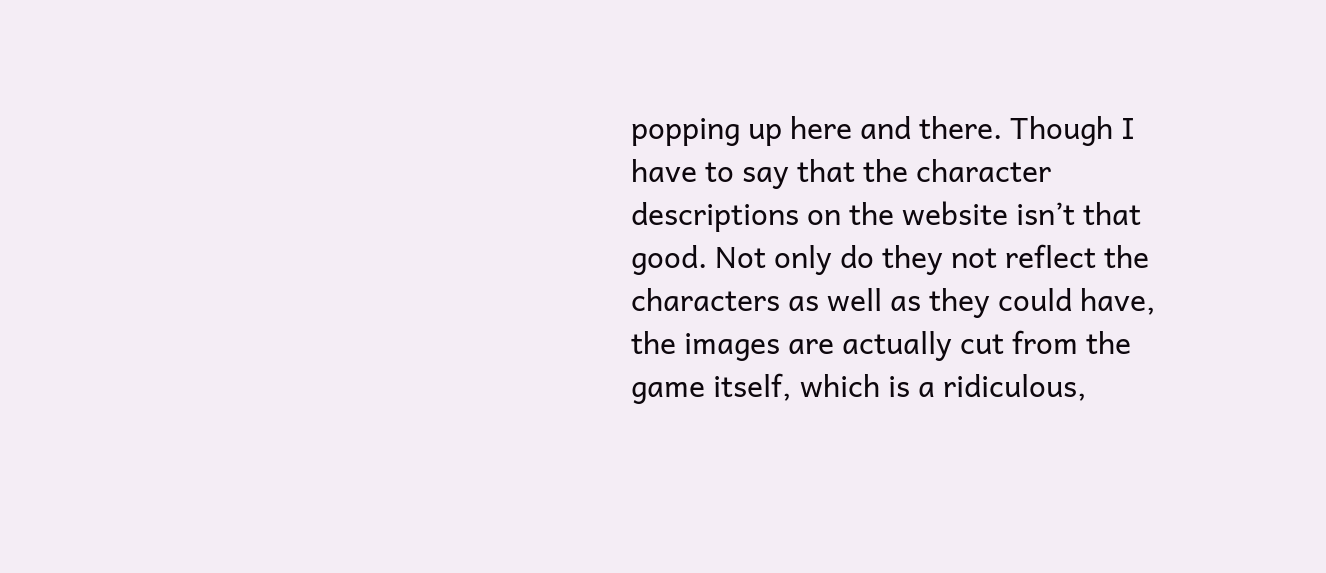popping up here and there. Though I have to say that the character descriptions on the website isn’t that good. Not only do they not reflect the characters as well as they could have, the images are actually cut from the game itself, which is a ridiculous,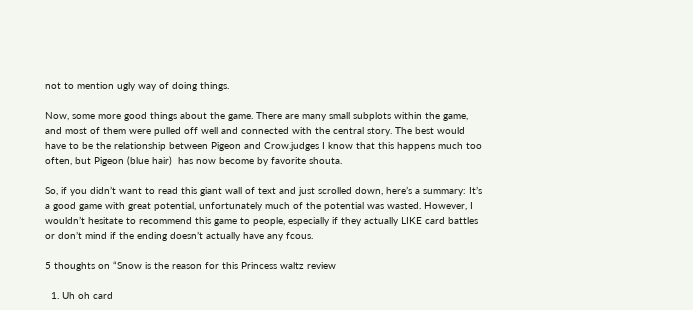not to mention ugly way of doing things.

Now, some more good things about the game. There are many small subplots within the game, and most of them were pulled off well and connected with the central story. The best would have to be the relationship between Pigeon and Crow.judges I know that this happens much too often, but Pigeon (blue hair)  has now become by favorite shouta.

So, if you didn’t want to read this giant wall of text and just scrolled down, here’s a summary: It’s a good game with great potential, unfortunately much of the potential was wasted. However, I wouldn’t hesitate to recommend this game to people, especially if they actually LIKE card battles or don’t mind if the ending doesn’t actually have any fcous.

5 thoughts on “Snow is the reason for this Princess waltz review

  1. Uh oh card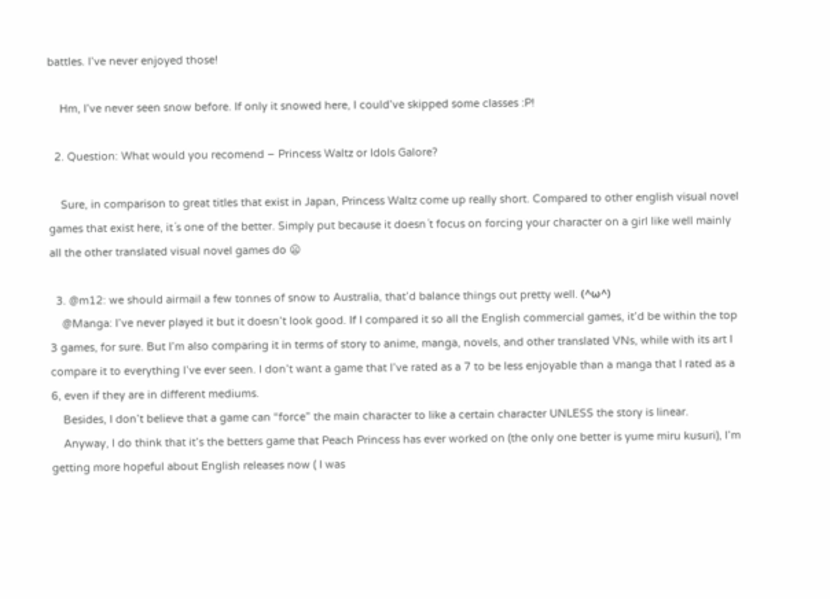battles. I’ve never enjoyed those!

    Hm, I’ve never seen snow before. If only it snowed here, I could’ve skipped some classes :P!

  2. Question: What would you recomend – Princess Waltz or Idols Galore?

    Sure, in comparison to great titles that exist in Japan, Princess Waltz come up really short. Compared to other english visual novel games that exist here, it´s one of the better. Simply put because it doesn´t focus on forcing your character on a girl like well mainly all the other translated visual novel games do 😦

  3. @m12: we should airmail a few tonnes of snow to Australia, that’d balance things out pretty well. (^ω^)
    @Manga: I’ve never played it but it doesn’t look good. If I compared it so all the English commercial games, it’d be within the top 3 games, for sure. But I’m also comparing it in terms of story to anime, manga, novels, and other translated VNs, while with its art I compare it to everything I’ve ever seen. I don’t want a game that I’ve rated as a 7 to be less enjoyable than a manga that I rated as a 6, even if they are in different mediums.
    Besides, I don’t believe that a game can “force” the main character to like a certain character UNLESS the story is linear.
    Anyway, I do think that it’s the betters game that Peach Princess has ever worked on (the only one better is yume miru kusuri), I’m getting more hopeful about English releases now ( I was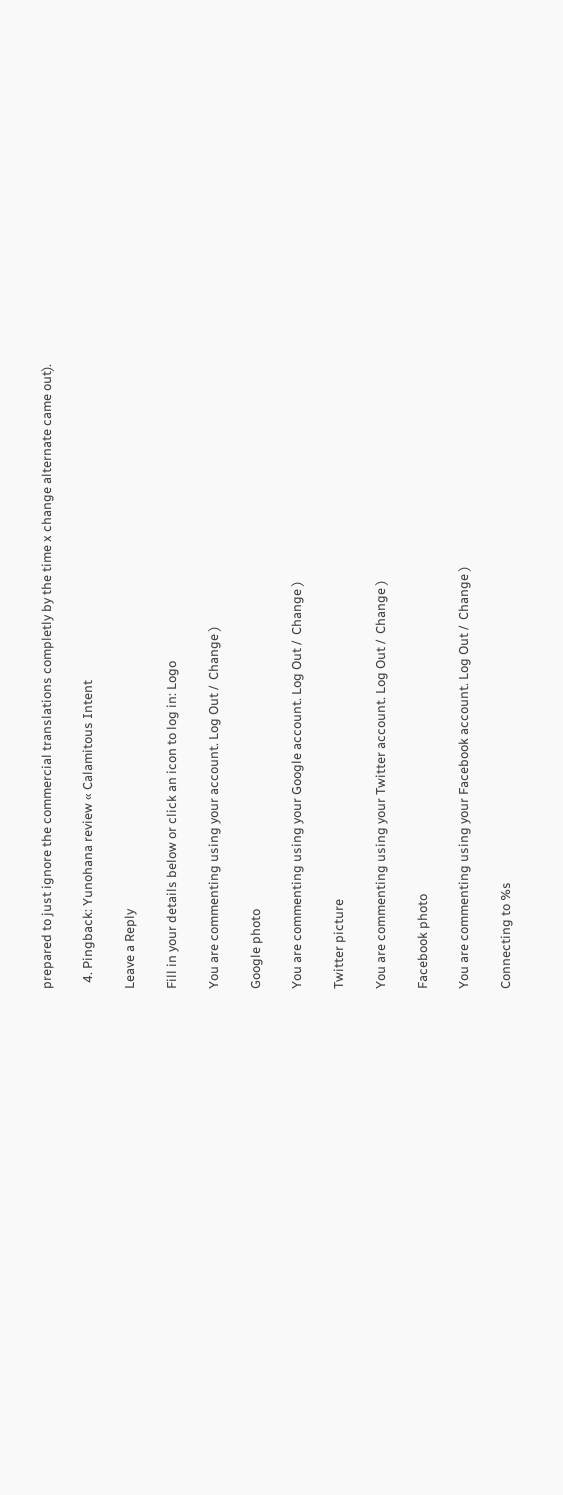prepared to just ignore the commercial translations completly by the time x change alternate came out).

  4. Pingback: Yunohana review « Calamitous Intent

Leave a Reply

Fill in your details below or click an icon to log in: Logo

You are commenting using your account. Log Out /  Change )

Google photo

You are commenting using your Google account. Log Out /  Change )

Twitter picture

You are commenting using your Twitter account. Log Out /  Change )

Facebook photo

You are commenting using your Facebook account. Log Out /  Change )

Connecting to %s